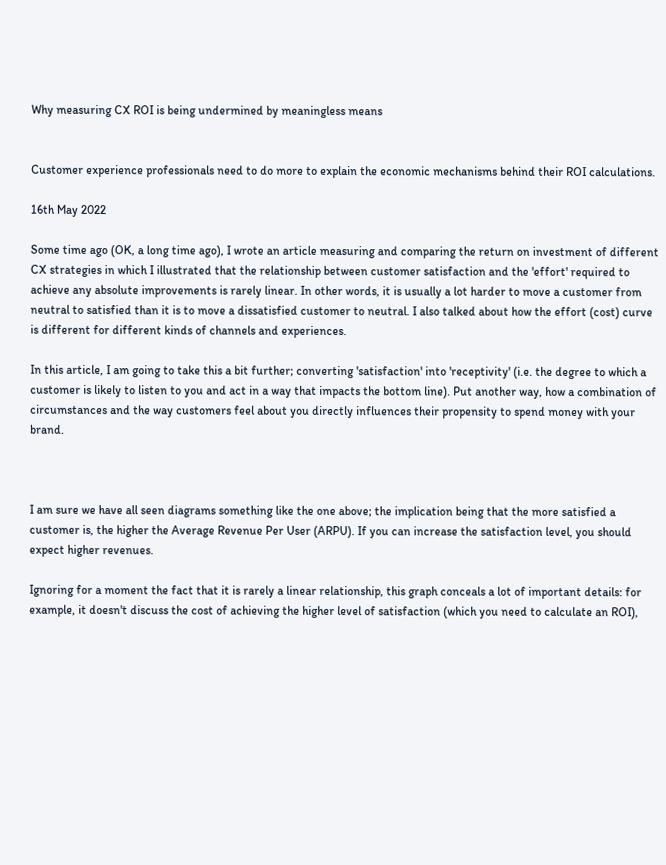Why measuring CX ROI is being undermined by meaningless means


Customer experience professionals need to do more to explain the economic mechanisms behind their ROI calculations.

16th May 2022

Some time ago (OK, a long time ago), I wrote an article measuring and comparing the return on investment of different CX strategies in which I illustrated that the relationship between customer satisfaction and the 'effort' required to achieve any absolute improvements is rarely linear. In other words, it is usually a lot harder to move a customer from neutral to satisfied than it is to move a dissatisfied customer to neutral. I also talked about how the effort (cost) curve is different for different kinds of channels and experiences.

In this article, I am going to take this a bit further; converting 'satisfaction' into 'receptivity' (i.e. the degree to which a customer is likely to listen to you and act in a way that impacts the bottom line). Put another way, how a combination of circumstances and the way customers feel about you directly influences their propensity to spend money with your brand.



I am sure we have all seen diagrams something like the one above; the implication being that the more satisfied a customer is, the higher the Average Revenue Per User (ARPU). If you can increase the satisfaction level, you should expect higher revenues.

Ignoring for a moment the fact that it is rarely a linear relationship, this graph conceals a lot of important details: for example, it doesn't discuss the cost of achieving the higher level of satisfaction (which you need to calculate an ROI),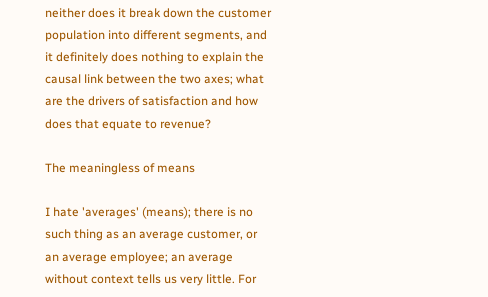neither does it break down the customer population into different segments, and it definitely does nothing to explain the causal link between the two axes; what are the drivers of satisfaction and how does that equate to revenue?

The meaningless of means

I hate 'averages' (means); there is no such thing as an average customer, or an average employee; an average without context tells us very little. For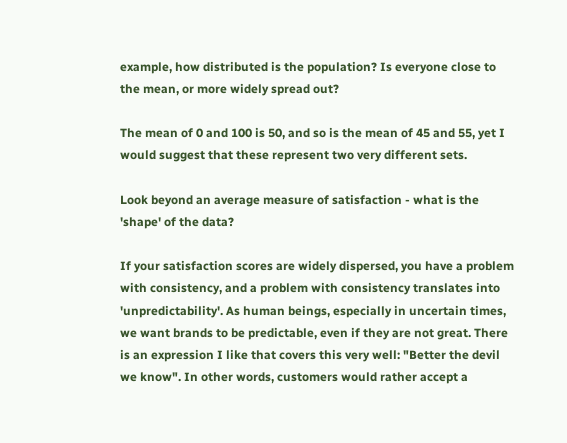example, how distributed is the population? Is everyone close to the mean, or more widely spread out?

The mean of 0 and 100 is 50, and so is the mean of 45 and 55, yet I would suggest that these represent two very different sets.

Look beyond an average measure of satisfaction - what is the 'shape' of the data?

If your satisfaction scores are widely dispersed, you have a problem with consistency, and a problem with consistency translates into 'unpredictability'. As human beings, especially in uncertain times, we want brands to be predictable, even if they are not great. There is an expression I like that covers this very well: "Better the devil we know". In other words, customers would rather accept a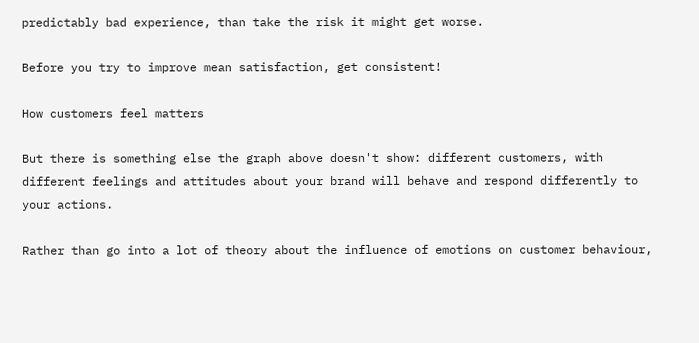predictably bad experience, than take the risk it might get worse.

Before you try to improve mean satisfaction, get consistent!

How customers feel matters

But there is something else the graph above doesn't show: different customers, with different feelings and attitudes about your brand will behave and respond differently to your actions.

Rather than go into a lot of theory about the influence of emotions on customer behaviour,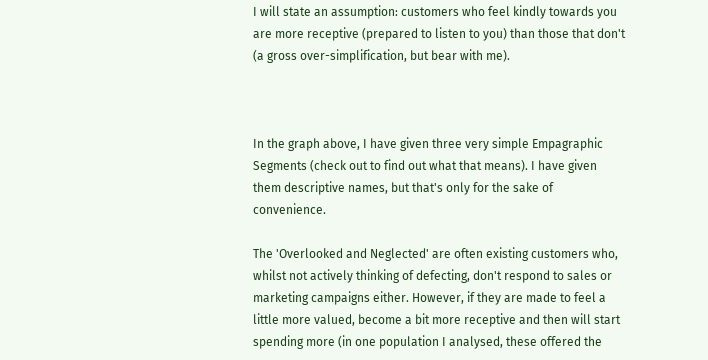I will state an assumption: customers who feel kindly towards you are more receptive (prepared to listen to you) than those that don't (a gross over-simplification, but bear with me).



In the graph above, I have given three very simple Empagraphic Segments (check out to find out what that means). I have given them descriptive names, but that's only for the sake of convenience.

The 'Overlooked and Neglected' are often existing customers who, whilst not actively thinking of defecting, don't respond to sales or marketing campaigns either. However, if they are made to feel a little more valued, become a bit more receptive and then will start spending more (in one population I analysed, these offered the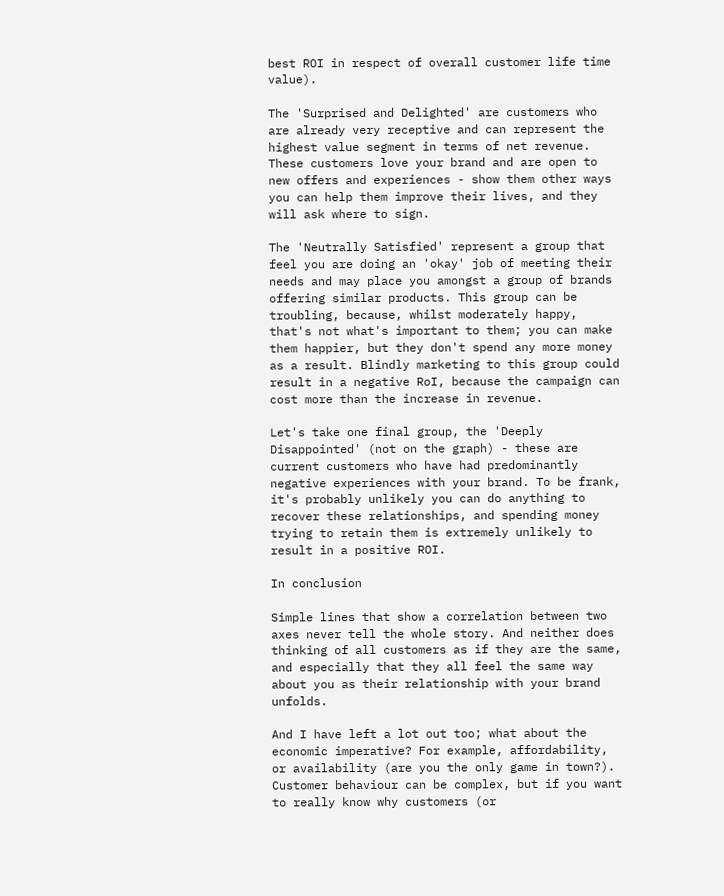best ROI in respect of overall customer life time value).

The 'Surprised and Delighted' are customers who are already very receptive and can represent the highest value segment in terms of net revenue. These customers love your brand and are open to new offers and experiences - show them other ways you can help them improve their lives, and they will ask where to sign.

The 'Neutrally Satisfied' represent a group that feel you are doing an 'okay' job of meeting their needs and may place you amongst a group of brands offering similar products. This group can be troubling, because, whilst moderately happy, that's not what's important to them; you can make them happier, but they don't spend any more money as a result. Blindly marketing to this group could result in a negative RoI, because the campaign can cost more than the increase in revenue.

Let's take one final group, the 'Deeply Disappointed' (not on the graph) - these are current customers who have had predominantly negative experiences with your brand. To be frank, it's probably unlikely you can do anything to recover these relationships, and spending money trying to retain them is extremely unlikely to result in a positive ROI.

In conclusion

Simple lines that show a correlation between two axes never tell the whole story. And neither does thinking of all customers as if they are the same, and especially that they all feel the same way about you as their relationship with your brand unfolds.

And I have left a lot out too; what about the economic imperative? For example, affordability, or availability (are you the only game in town?). Customer behaviour can be complex, but if you want to really know why customers (or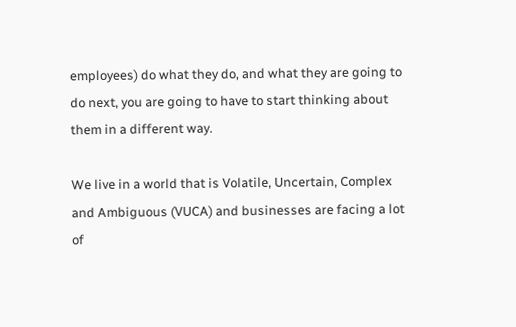employees) do what they do, and what they are going to do next, you are going to have to start thinking about them in a different way.

We live in a world that is Volatile, Uncertain, Complex and Ambiguous (VUCA) and businesses are facing a lot of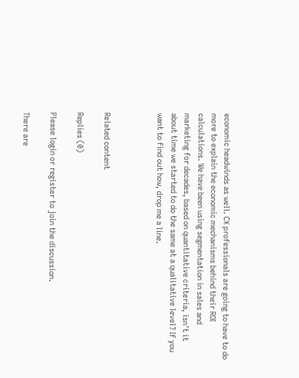economic headwinds as well. CX professionals are going to have to do more to explain the economic mechanisms behind their ROI calculations. We have been using segmentation in sales and marketing for decades, based on quantitative criteria, isn't it about time we started to do the same at a qualitative level? If you want to find out how, drop me a line.



Related content

Replies (0)

Please login or register to join the discussion.

There are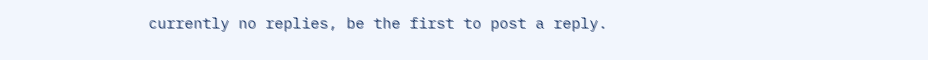currently no replies, be the first to post a reply.